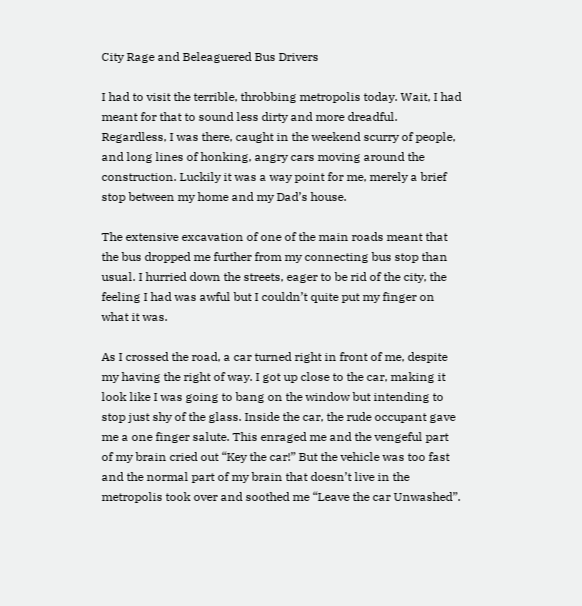City Rage and Beleaguered Bus Drivers

I had to visit the terrible, throbbing metropolis today. Wait, I had meant for that to sound less dirty and more dreadful. Regardless, I was there, caught in the weekend scurry of people, and long lines of honking, angry cars moving around the construction. Luckily it was a way point for me, merely a brief stop between my home and my Dad’s house.

The extensive excavation of one of the main roads meant that the bus dropped me further from my connecting bus stop than usual. I hurried down the streets, eager to be rid of the city, the feeling I had was awful but I couldn’t quite put my finger on what it was.

As I crossed the road, a car turned right in front of me, despite my having the right of way. I got up close to the car, making it look like I was going to bang on the window but intending to stop just shy of the glass. Inside the car, the rude occupant gave me a one finger salute. This enraged me and the vengeful part of my brain cried out “Key the car!” But the vehicle was too fast and the normal part of my brain that doesn’t live in the metropolis took over and soothed me “Leave the car Unwashed”.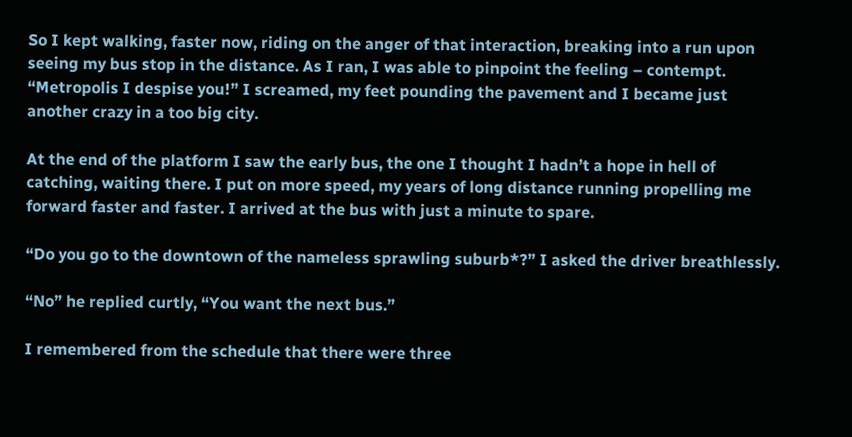So I kept walking, faster now, riding on the anger of that interaction, breaking into a run upon seeing my bus stop in the distance. As I ran, I was able to pinpoint the feeling – contempt. “Metropolis I despise you!” I screamed, my feet pounding the pavement and I became just another crazy in a too big city.

At the end of the platform I saw the early bus, the one I thought I hadn’t a hope in hell of catching, waiting there. I put on more speed, my years of long distance running propelling me forward faster and faster. I arrived at the bus with just a minute to spare.

“Do you go to the downtown of the nameless sprawling suburb*?” I asked the driver breathlessly.

“No” he replied curtly, “You want the next bus.”

I remembered from the schedule that there were three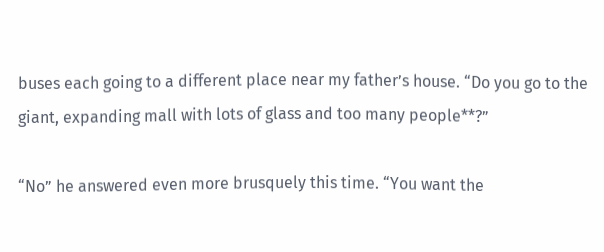buses each going to a different place near my father’s house. “Do you go to the giant, expanding mall with lots of glass and too many people**?”

“No” he answered even more brusquely this time. “You want the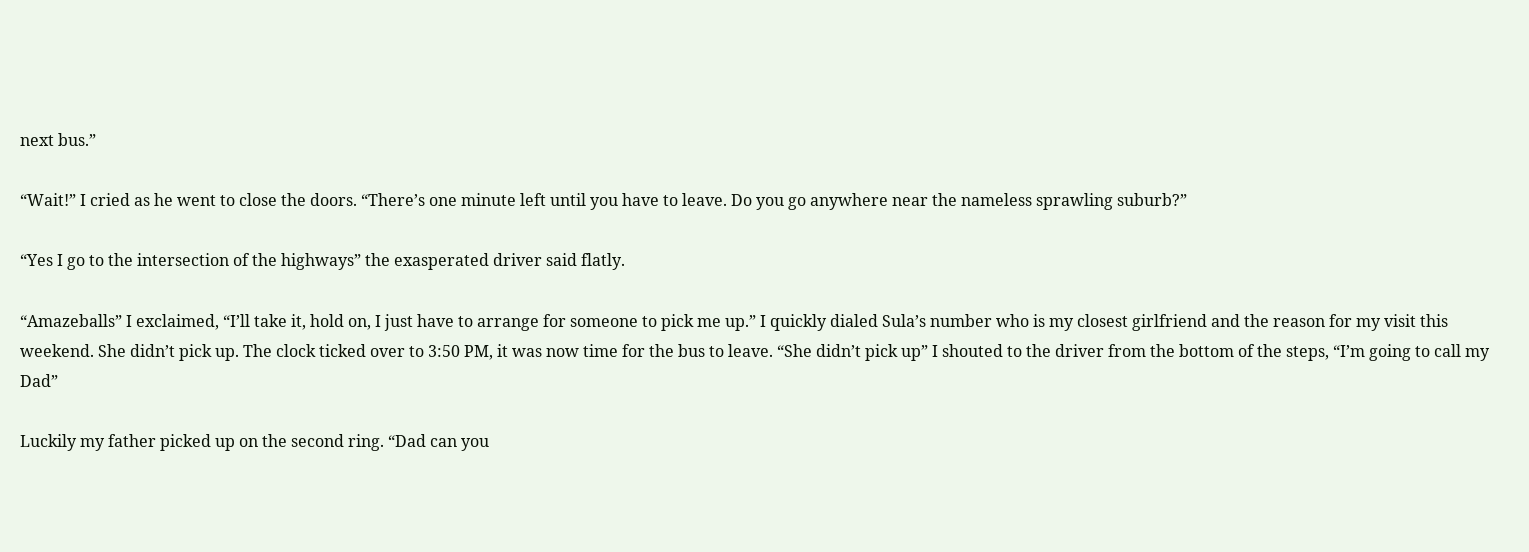next bus.”

“Wait!” I cried as he went to close the doors. “There’s one minute left until you have to leave. Do you go anywhere near the nameless sprawling suburb?”

“Yes I go to the intersection of the highways” the exasperated driver said flatly.

“Amazeballs” I exclaimed, “I’ll take it, hold on, I just have to arrange for someone to pick me up.” I quickly dialed Sula’s number who is my closest girlfriend and the reason for my visit this weekend. She didn’t pick up. The clock ticked over to 3:50 PM, it was now time for the bus to leave. “She didn’t pick up” I shouted to the driver from the bottom of the steps, “I’m going to call my Dad”

Luckily my father picked up on the second ring. “Dad can you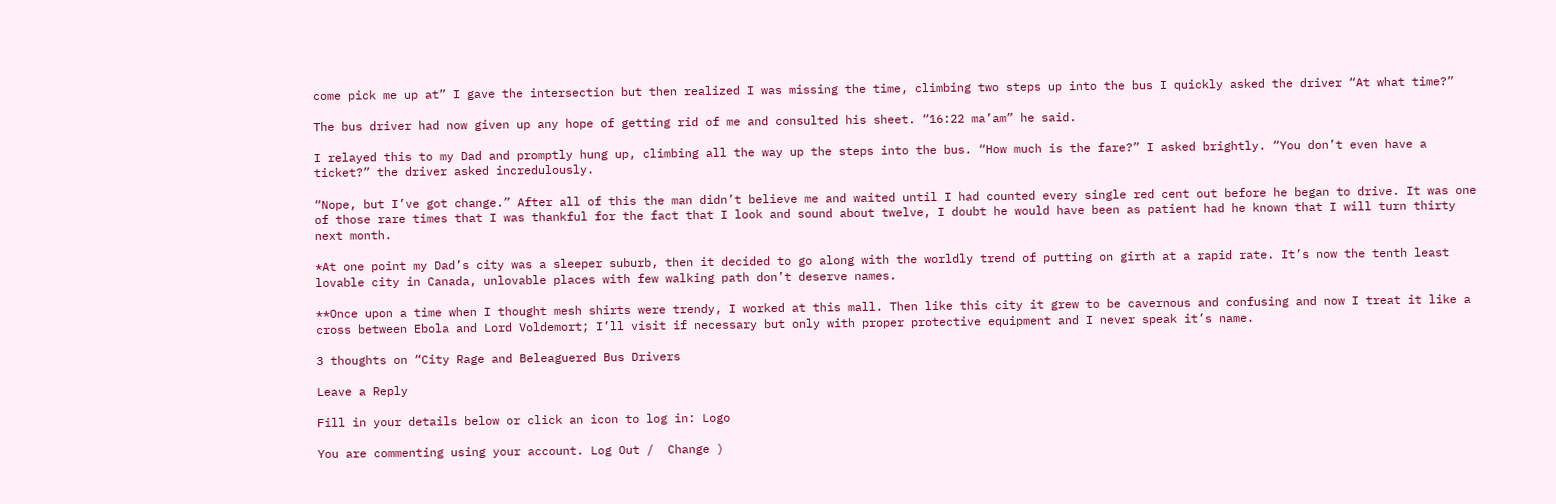come pick me up at” I gave the intersection but then realized I was missing the time, climbing two steps up into the bus I quickly asked the driver “At what time?”

The bus driver had now given up any hope of getting rid of me and consulted his sheet. “16:22 ma’am” he said.

I relayed this to my Dad and promptly hung up, climbing all the way up the steps into the bus. “How much is the fare?” I asked brightly. “You don’t even have a ticket?” the driver asked incredulously.

“Nope, but I’ve got change.” After all of this the man didn’t believe me and waited until I had counted every single red cent out before he began to drive. It was one of those rare times that I was thankful for the fact that I look and sound about twelve, I doubt he would have been as patient had he known that I will turn thirty next month.

*At one point my Dad’s city was a sleeper suburb, then it decided to go along with the worldly trend of putting on girth at a rapid rate. It’s now the tenth least lovable city in Canada, unlovable places with few walking path don’t deserve names.

**Once upon a time when I thought mesh shirts were trendy, I worked at this mall. Then like this city it grew to be cavernous and confusing and now I treat it like a cross between Ebola and Lord Voldemort; I’ll visit if necessary but only with proper protective equipment and I never speak it’s name.

3 thoughts on “City Rage and Beleaguered Bus Drivers

Leave a Reply

Fill in your details below or click an icon to log in: Logo

You are commenting using your account. Log Out /  Change )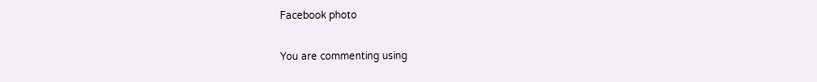Facebook photo

You are commenting using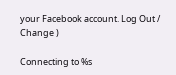your Facebook account. Log Out /  Change )

Connecting to %s